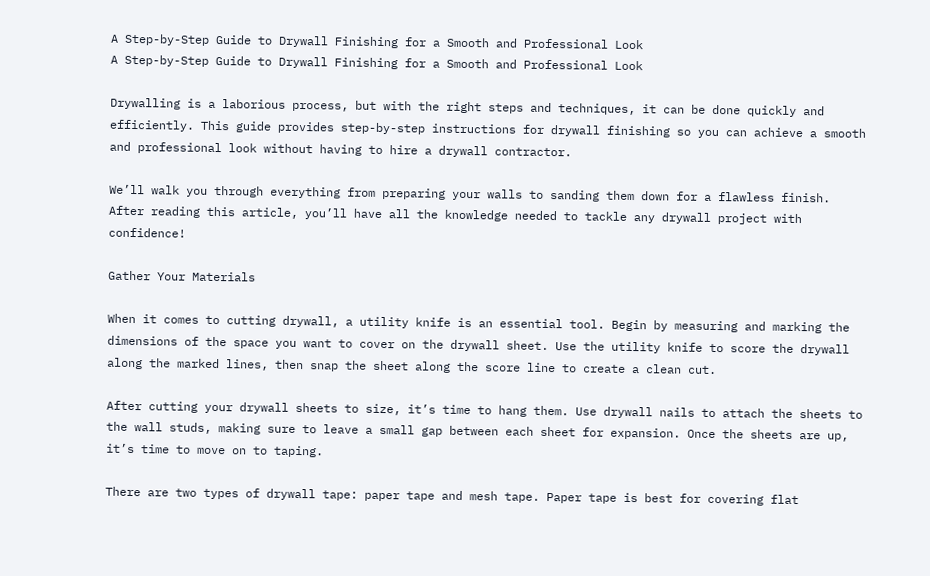A Step-by-Step Guide to Drywall Finishing for a Smooth and Professional Look
A Step-by-Step Guide to Drywall Finishing for a Smooth and Professional Look

Drywalling is a laborious process, but with the right steps and techniques, it can be done quickly and efficiently. This guide provides step-by-step instructions for drywall finishing so you can achieve a smooth and professional look without having to hire a drywall contractor.

We’ll walk you through everything from preparing your walls to sanding them down for a flawless finish. After reading this article, you’ll have all the knowledge needed to tackle any drywall project with confidence!

Gather Your Materials

When it comes to cutting drywall, a utility knife is an essential tool. Begin by measuring and marking the dimensions of the space you want to cover on the drywall sheet. Use the utility knife to score the drywall along the marked lines, then snap the sheet along the score line to create a clean cut.

After cutting your drywall sheets to size, it’s time to hang them. Use drywall nails to attach the sheets to the wall studs, making sure to leave a small gap between each sheet for expansion. Once the sheets are up, it’s time to move on to taping.

There are two types of drywall tape: paper tape and mesh tape. Paper tape is best for covering flat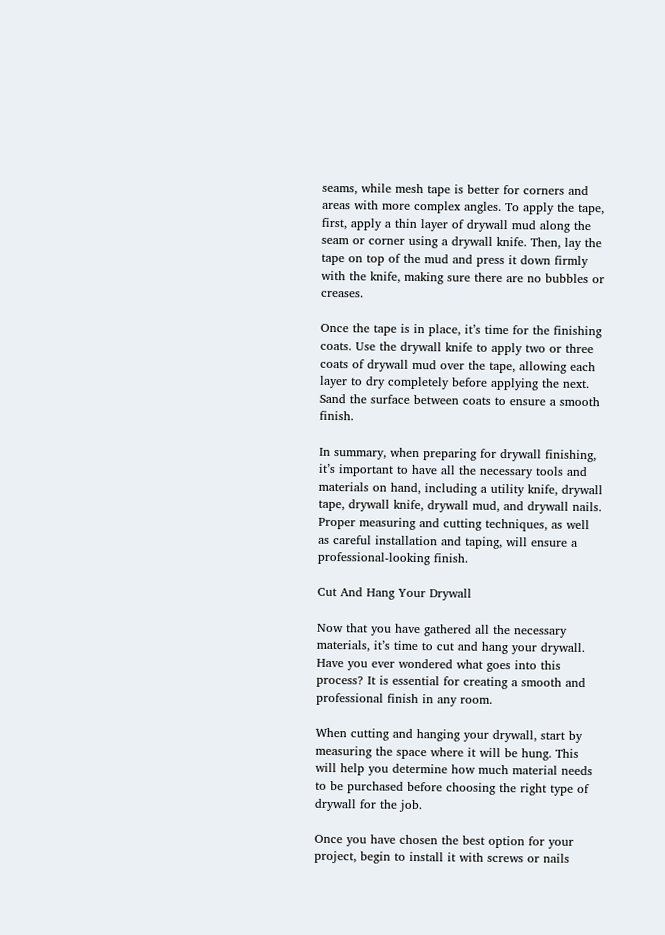seams, while mesh tape is better for corners and areas with more complex angles. To apply the tape, first, apply a thin layer of drywall mud along the seam or corner using a drywall knife. Then, lay the tape on top of the mud and press it down firmly with the knife, making sure there are no bubbles or creases.

Once the tape is in place, it’s time for the finishing coats. Use the drywall knife to apply two or three coats of drywall mud over the tape, allowing each layer to dry completely before applying the next. Sand the surface between coats to ensure a smooth finish.

In summary, when preparing for drywall finishing, it’s important to have all the necessary tools and materials on hand, including a utility knife, drywall tape, drywall knife, drywall mud, and drywall nails. Proper measuring and cutting techniques, as well as careful installation and taping, will ensure a professional-looking finish.

Cut And Hang Your Drywall

Now that you have gathered all the necessary materials, it’s time to cut and hang your drywall. Have you ever wondered what goes into this process? It is essential for creating a smooth and professional finish in any room.

When cutting and hanging your drywall, start by measuring the space where it will be hung. This will help you determine how much material needs to be purchased before choosing the right type of drywall for the job.

Once you have chosen the best option for your project, begin to install it with screws or nails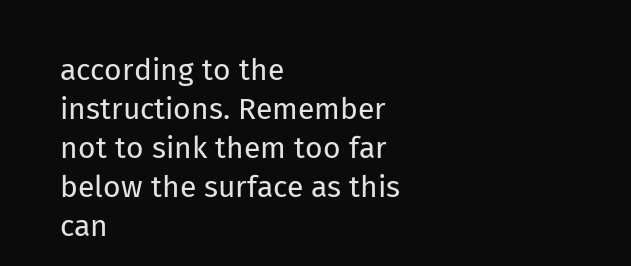according to the instructions. Remember not to sink them too far below the surface as this can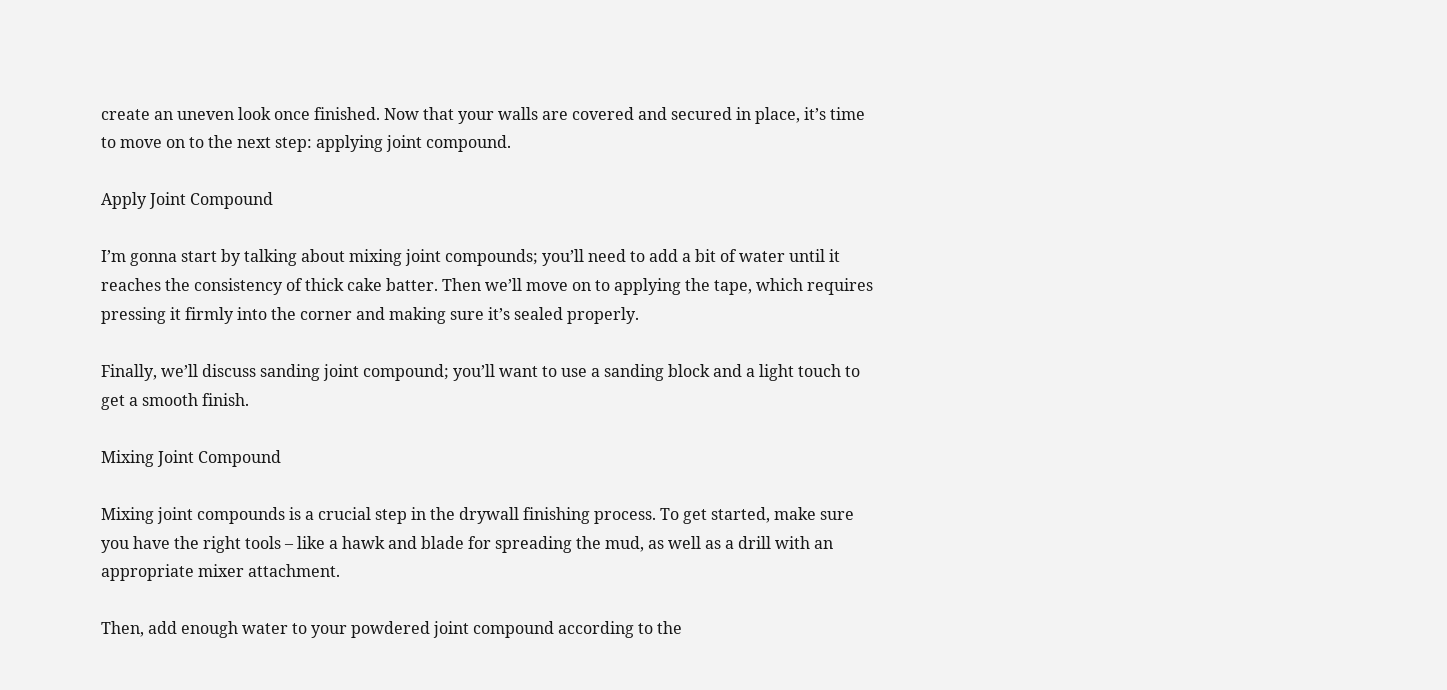create an uneven look once finished. Now that your walls are covered and secured in place, it’s time to move on to the next step: applying joint compound.

Apply Joint Compound

I’m gonna start by talking about mixing joint compounds; you’ll need to add a bit of water until it reaches the consistency of thick cake batter. Then we’ll move on to applying the tape, which requires pressing it firmly into the corner and making sure it’s sealed properly.

Finally, we’ll discuss sanding joint compound; you’ll want to use a sanding block and a light touch to get a smooth finish.

Mixing Joint Compound

Mixing joint compounds is a crucial step in the drywall finishing process. To get started, make sure you have the right tools – like a hawk and blade for spreading the mud, as well as a drill with an appropriate mixer attachment.

Then, add enough water to your powdered joint compound according to the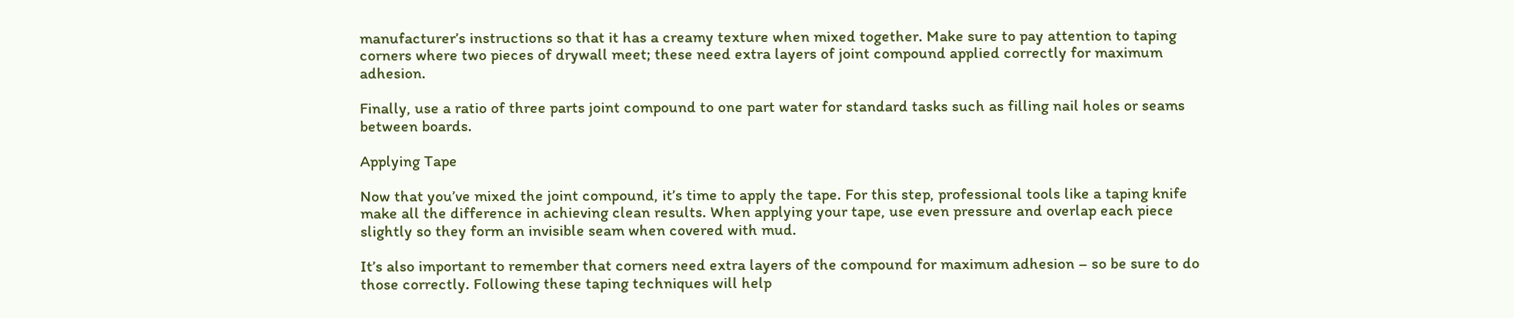manufacturer’s instructions so that it has a creamy texture when mixed together. Make sure to pay attention to taping corners where two pieces of drywall meet; these need extra layers of joint compound applied correctly for maximum adhesion.

Finally, use a ratio of three parts joint compound to one part water for standard tasks such as filling nail holes or seams between boards.

Applying Tape

Now that you’ve mixed the joint compound, it’s time to apply the tape. For this step, professional tools like a taping knife make all the difference in achieving clean results. When applying your tape, use even pressure and overlap each piece slightly so they form an invisible seam when covered with mud.

It’s also important to remember that corners need extra layers of the compound for maximum adhesion – so be sure to do those correctly. Following these taping techniques will help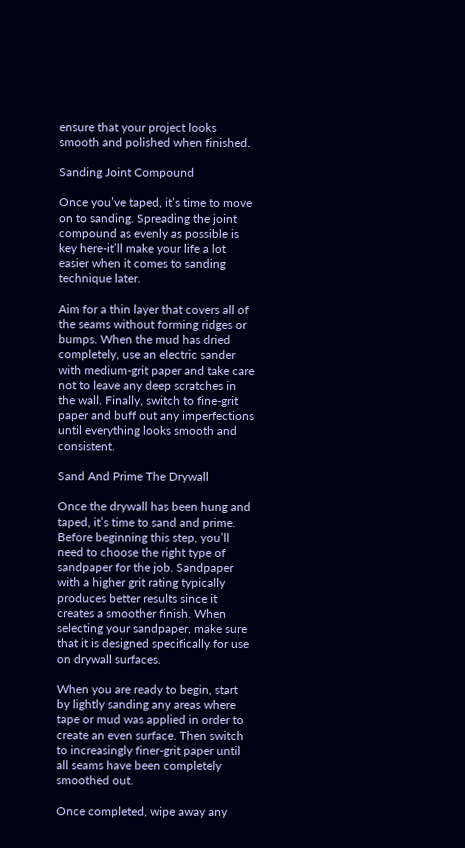ensure that your project looks smooth and polished when finished.

Sanding Joint Compound

Once you’ve taped, it’s time to move on to sanding. Spreading the joint compound as evenly as possible is key here-it’ll make your life a lot easier when it comes to sanding technique later.

Aim for a thin layer that covers all of the seams without forming ridges or bumps. When the mud has dried completely, use an electric sander with medium-grit paper and take care not to leave any deep scratches in the wall. Finally, switch to fine-grit paper and buff out any imperfections until everything looks smooth and consistent.

Sand And Prime The Drywall

Once the drywall has been hung and taped, it’s time to sand and prime. Before beginning this step, you’ll need to choose the right type of sandpaper for the job. Sandpaper with a higher grit rating typically produces better results since it creates a smoother finish. When selecting your sandpaper, make sure that it is designed specifically for use on drywall surfaces.

When you are ready to begin, start by lightly sanding any areas where tape or mud was applied in order to create an even surface. Then switch to increasingly finer-grit paper until all seams have been completely smoothed out.

Once completed, wipe away any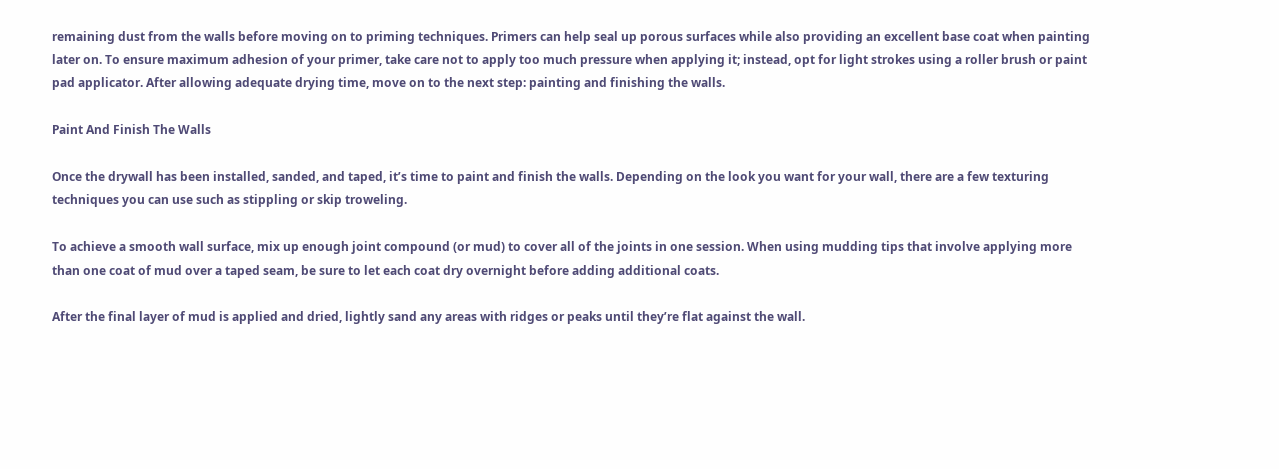remaining dust from the walls before moving on to priming techniques. Primers can help seal up porous surfaces while also providing an excellent base coat when painting later on. To ensure maximum adhesion of your primer, take care not to apply too much pressure when applying it; instead, opt for light strokes using a roller brush or paint pad applicator. After allowing adequate drying time, move on to the next step: painting and finishing the walls.

Paint And Finish The Walls

Once the drywall has been installed, sanded, and taped, it’s time to paint and finish the walls. Depending on the look you want for your wall, there are a few texturing techniques you can use such as stippling or skip troweling.

To achieve a smooth wall surface, mix up enough joint compound (or mud) to cover all of the joints in one session. When using mudding tips that involve applying more than one coat of mud over a taped seam, be sure to let each coat dry overnight before adding additional coats.

After the final layer of mud is applied and dried, lightly sand any areas with ridges or peaks until they’re flat against the wall.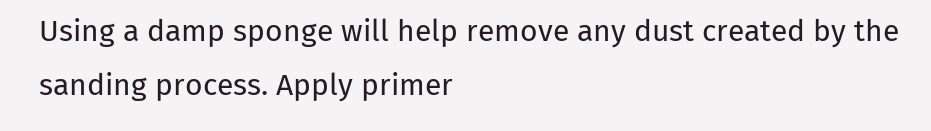Using a damp sponge will help remove any dust created by the sanding process. Apply primer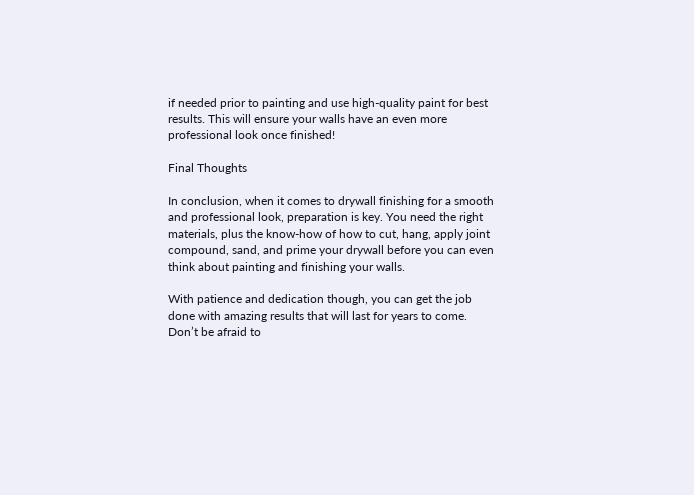if needed prior to painting and use high-quality paint for best results. This will ensure your walls have an even more professional look once finished!

Final Thoughts

In conclusion, when it comes to drywall finishing for a smooth and professional look, preparation is key. You need the right materials, plus the know-how of how to cut, hang, apply joint compound, sand, and prime your drywall before you can even think about painting and finishing your walls.

With patience and dedication though, you can get the job done with amazing results that will last for years to come. Don’t be afraid to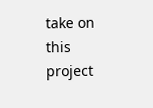take on this project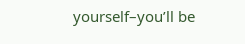yourself–you’ll be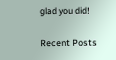glad you did!

Recent Posts